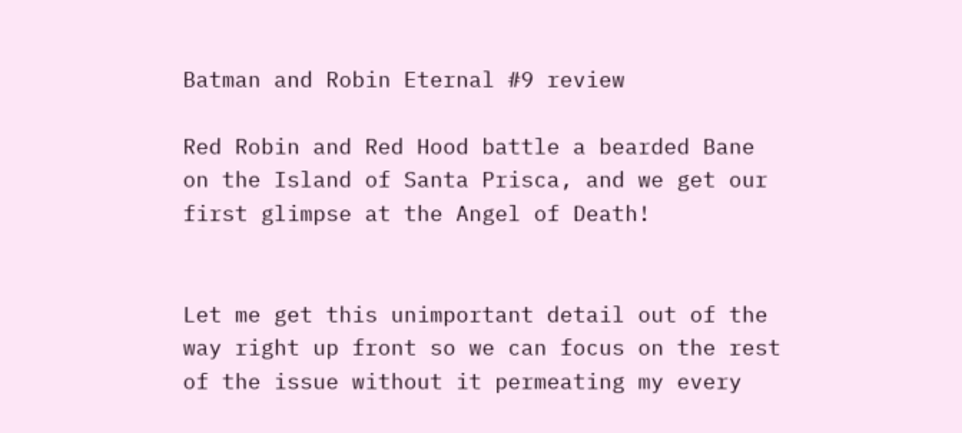Batman and Robin Eternal #9 review

Red Robin and Red Hood battle a bearded Bane on the Island of Santa Prisca, and we get our first glimpse at the Angel of Death!


Let me get this unimportant detail out of the way right up front so we can focus on the rest of the issue without it permeating my every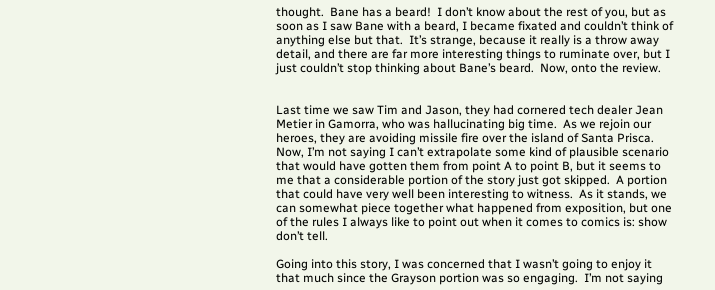thought.  Bane has a beard!  I don’t know about the rest of you, but as soon as I saw Bane with a beard, I became fixated and couldn’t think of anything else but that.  It’s strange, because it really is a throw away detail, and there are far more interesting things to ruminate over, but I just couldn’t stop thinking about Bane’s beard.  Now, onto the review.


Last time we saw Tim and Jason, they had cornered tech dealer Jean Metier in Gamorra, who was hallucinating big time.  As we rejoin our heroes, they are avoiding missile fire over the island of Santa Prisca.  Now, I’m not saying I can’t extrapolate some kind of plausible scenario that would have gotten them from point A to point B, but it seems to me that a considerable portion of the story just got skipped.  A portion that could have very well been interesting to witness.  As it stands, we can somewhat piece together what happened from exposition, but one of the rules I always like to point out when it comes to comics is: show don’t tell.

Going into this story, I was concerned that I wasn’t going to enjoy it that much since the Grayson portion was so engaging.  I’m not saying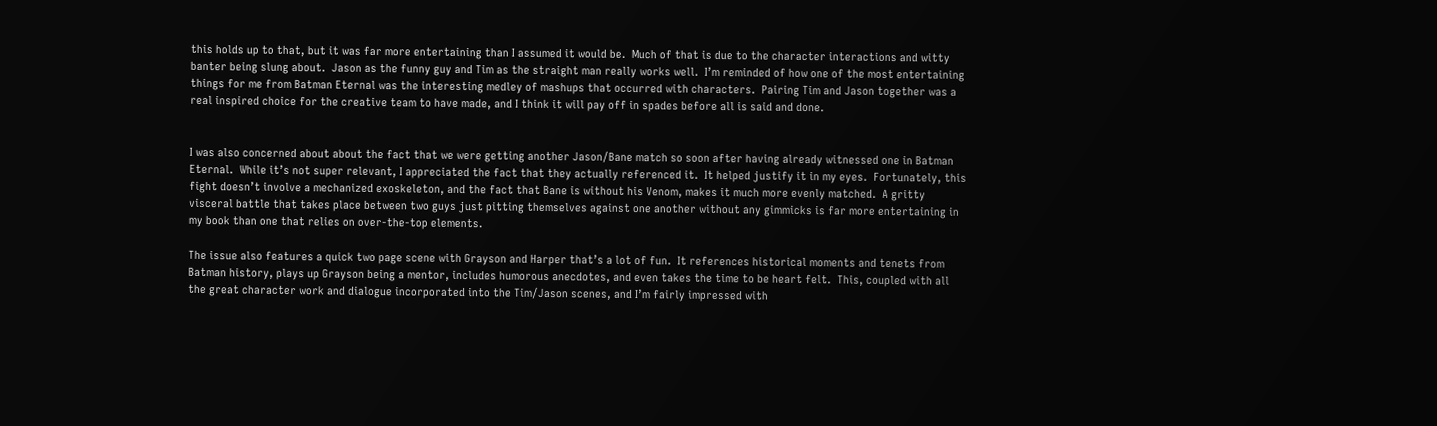this holds up to that, but it was far more entertaining than I assumed it would be.  Much of that is due to the character interactions and witty banter being slung about.  Jason as the funny guy and Tim as the straight man really works well.  I’m reminded of how one of the most entertaining things for me from Batman Eternal was the interesting medley of mashups that occurred with characters.  Pairing Tim and Jason together was a real inspired choice for the creative team to have made, and I think it will pay off in spades before all is said and done.


I was also concerned about about the fact that we were getting another Jason/Bane match so soon after having already witnessed one in Batman Eternal.  While it’s not super relevant, I appreciated the fact that they actually referenced it.  It helped justify it in my eyes.  Fortunately, this fight doesn’t involve a mechanized exoskeleton, and the fact that Bane is without his Venom, makes it much more evenly matched.  A gritty visceral battle that takes place between two guys just pitting themselves against one another without any gimmicks is far more entertaining in my book than one that relies on over-the-top elements.

The issue also features a quick two page scene with Grayson and Harper that’s a lot of fun.  It references historical moments and tenets from Batman history, plays up Grayson being a mentor, includes humorous anecdotes, and even takes the time to be heart felt.  This, coupled with all the great character work and dialogue incorporated into the Tim/Jason scenes, and I’m fairly impressed with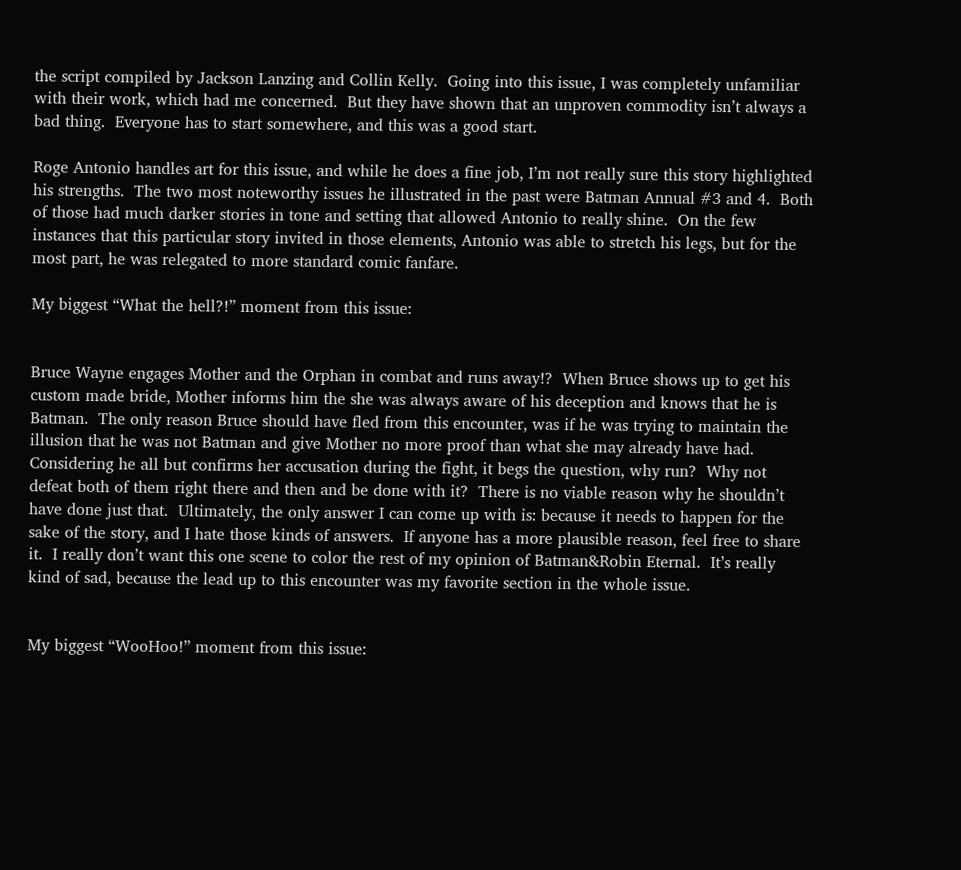the script compiled by Jackson Lanzing and Collin Kelly.  Going into this issue, I was completely unfamiliar with their work, which had me concerned.  But they have shown that an unproven commodity isn’t always a bad thing.  Everyone has to start somewhere, and this was a good start.

Roge Antonio handles art for this issue, and while he does a fine job, I’m not really sure this story highlighted his strengths.  The two most noteworthy issues he illustrated in the past were Batman Annual #3 and 4.  Both of those had much darker stories in tone and setting that allowed Antonio to really shine.  On the few instances that this particular story invited in those elements, Antonio was able to stretch his legs, but for the most part, he was relegated to more standard comic fanfare.

My biggest “What the hell?!” moment from this issue:


Bruce Wayne engages Mother and the Orphan in combat and runs away!?  When Bruce shows up to get his custom made bride, Mother informs him the she was always aware of his deception and knows that he is Batman.  The only reason Bruce should have fled from this encounter, was if he was trying to maintain the illusion that he was not Batman and give Mother no more proof than what she may already have had.  Considering he all but confirms her accusation during the fight, it begs the question, why run?  Why not defeat both of them right there and then and be done with it?  There is no viable reason why he shouldn’t have done just that.  Ultimately, the only answer I can come up with is: because it needs to happen for the sake of the story, and I hate those kinds of answers.  If anyone has a more plausible reason, feel free to share it.  I really don’t want this one scene to color the rest of my opinion of Batman&Robin Eternal.  It’s really kind of sad, because the lead up to this encounter was my favorite section in the whole issue.


My biggest “WooHoo!” moment from this issue: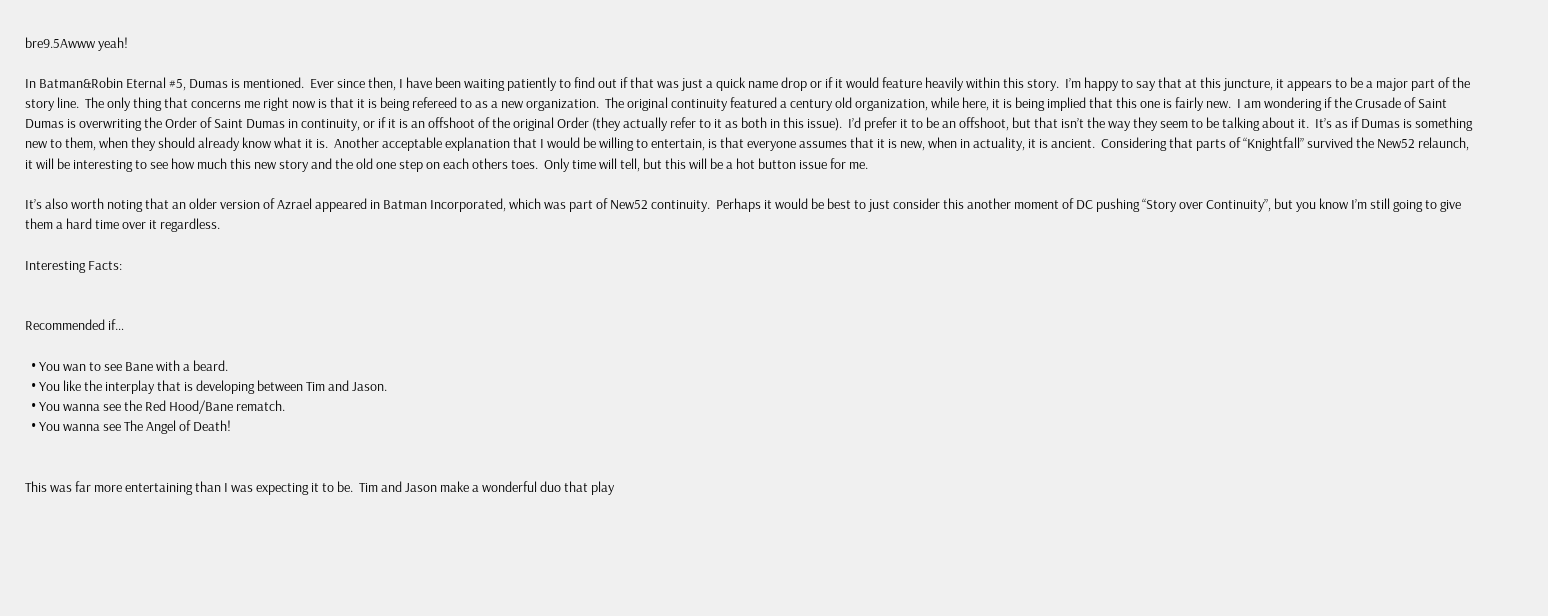bre9.5Awww yeah!

In Batman&Robin Eternal #5, Dumas is mentioned.  Ever since then, I have been waiting patiently to find out if that was just a quick name drop or if it would feature heavily within this story.  I’m happy to say that at this juncture, it appears to be a major part of the story line.  The only thing that concerns me right now is that it is being refereed to as a new organization.  The original continuity featured a century old organization, while here, it is being implied that this one is fairly new.  I am wondering if the Crusade of Saint Dumas is overwriting the Order of Saint Dumas in continuity, or if it is an offshoot of the original Order (they actually refer to it as both in this issue).  I’d prefer it to be an offshoot, but that isn’t the way they seem to be talking about it.  It’s as if Dumas is something new to them, when they should already know what it is.  Another acceptable explanation that I would be willing to entertain, is that everyone assumes that it is new, when in actuality, it is ancient.  Considering that parts of “Knightfall” survived the New52 relaunch, it will be interesting to see how much this new story and the old one step on each others toes.  Only time will tell, but this will be a hot button issue for me.

It’s also worth noting that an older version of Azrael appeared in Batman Incorporated, which was part of New52 continuity.  Perhaps it would be best to just consider this another moment of DC pushing “Story over Continuity”, but you know I’m still going to give them a hard time over it regardless.

Interesting Facts:


Recommended if…

  • You wan to see Bane with a beard.
  • You like the interplay that is developing between Tim and Jason.
  • You wanna see the Red Hood/Bane rematch.
  • You wanna see The Angel of Death!


This was far more entertaining than I was expecting it to be.  Tim and Jason make a wonderful duo that play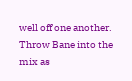well off one another.  Throw Bane into the mix as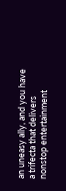an uneasy ally, and you have a trifecta that delivers nonstop entertainment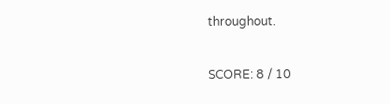throughout.

SCORE: 8 / 10